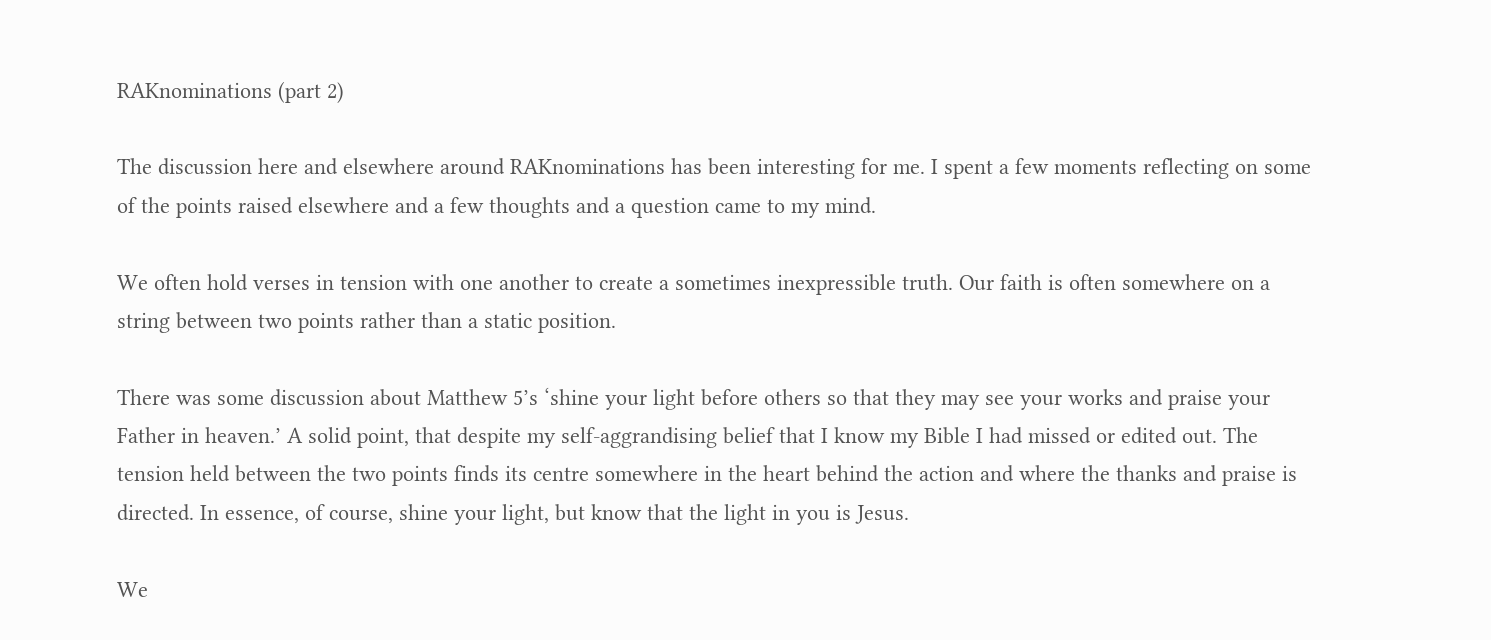RAKnominations (part 2)

The discussion here and elsewhere around RAKnominations has been interesting for me. I spent a few moments reflecting on some of the points raised elsewhere and a few thoughts and a question came to my mind.

We often hold verses in tension with one another to create a sometimes inexpressible truth. Our faith is often somewhere on a string between two points rather than a static position.

There was some discussion about Matthew 5’s ‘shine your light before others so that they may see your works and praise your Father in heaven.’ A solid point, that despite my self-aggrandising belief that I know my Bible I had missed or edited out. The tension held between the two points finds its centre somewhere in the heart behind the action and where the thanks and praise is directed. In essence, of course, shine your light, but know that the light in you is Jesus.

We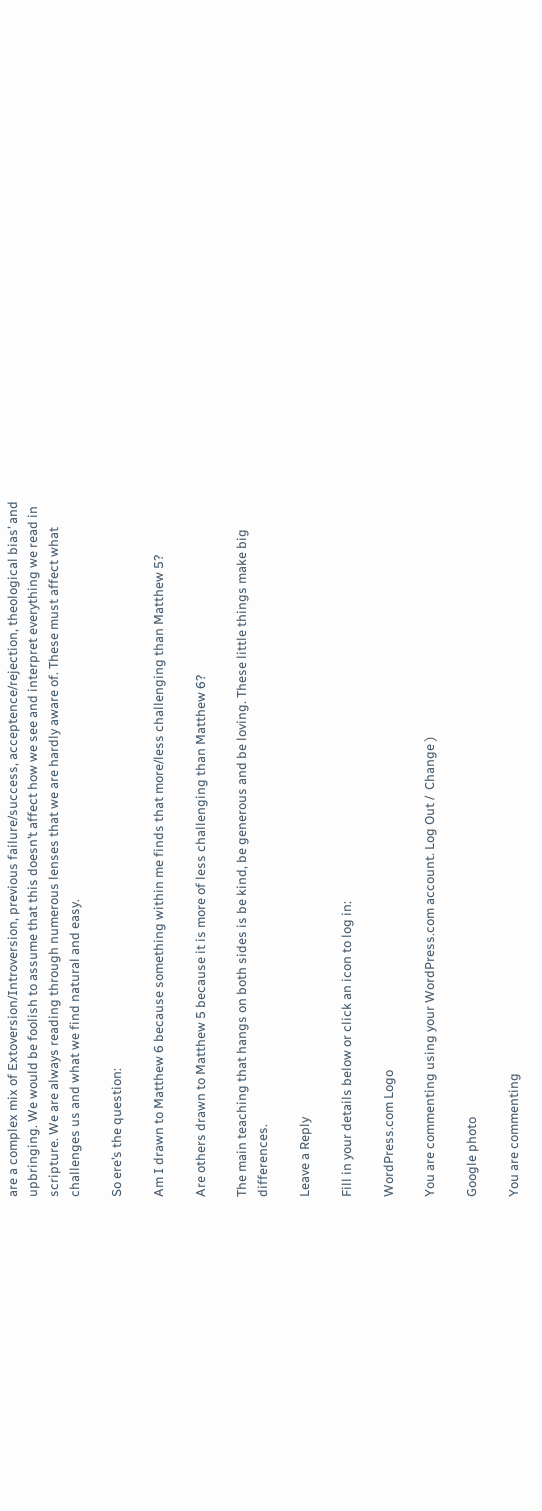are a complex mix of Extoversion/Introversion, previous failure/success, acceptence/rejection, theological bias’ and upbringing. We would be foolish to assume that this doesn’t affect how we see and interpret everything we read in scripture. We are always reading through numerous lenses that we are hardly aware of. These must affect what challenges us and what we find natural and easy.

So ere’s the question:

Am I drawn to Matthew 6 because something within me finds that more/less challenging than Matthew 5?

Are others drawn to Matthew 5 because it is more of less challenging than Matthew 6?

The main teaching that hangs on both sides is be kind, be generous and be loving. These little things make big differences.

Leave a Reply

Fill in your details below or click an icon to log in:

WordPress.com Logo

You are commenting using your WordPress.com account. Log Out /  Change )

Google photo

You are commenting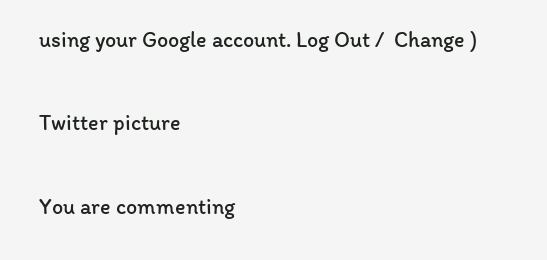using your Google account. Log Out /  Change )

Twitter picture

You are commenting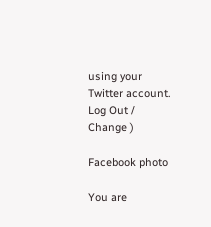using your Twitter account. Log Out /  Change )

Facebook photo

You are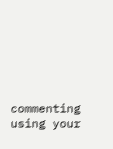commenting using your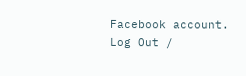Facebook account. Log Out /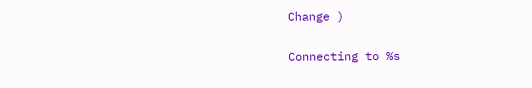Change )

Connecting to %s